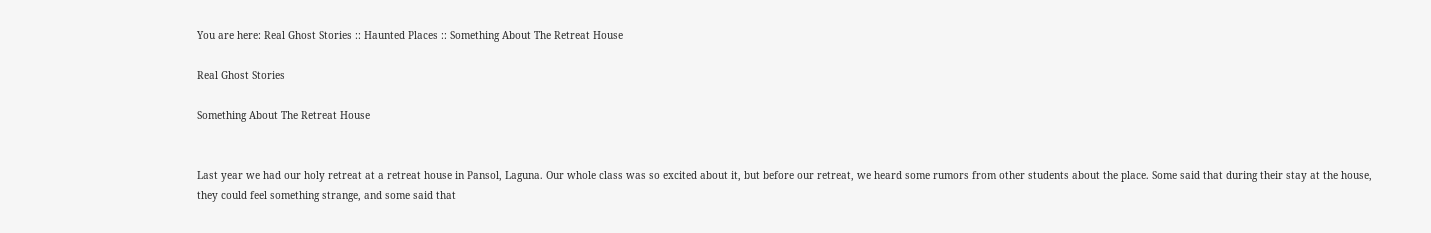You are here: Real Ghost Stories :: Haunted Places :: Something About The Retreat House

Real Ghost Stories

Something About The Retreat House


Last year we had our holy retreat at a retreat house in Pansol, Laguna. Our whole class was so excited about it, but before our retreat, we heard some rumors from other students about the place. Some said that during their stay at the house, they could feel something strange, and some said that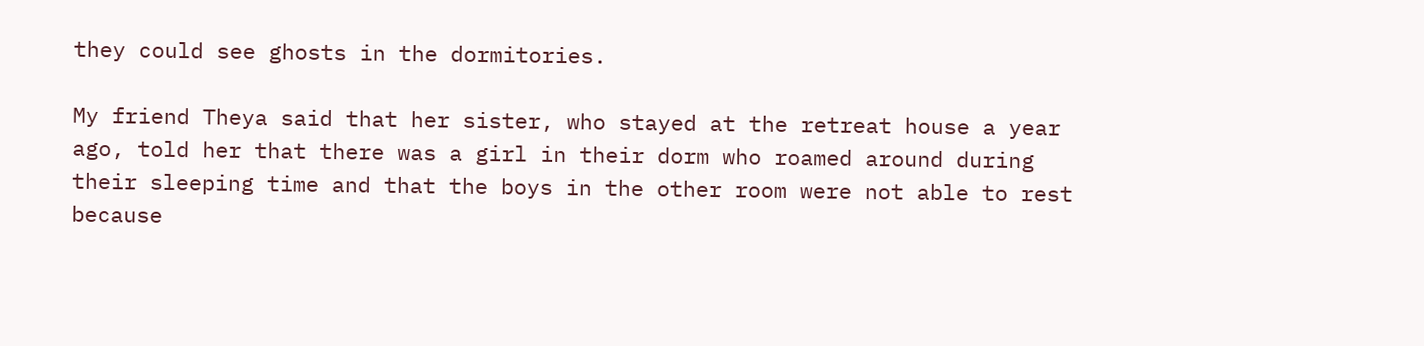they could see ghosts in the dormitories.

My friend Theya said that her sister, who stayed at the retreat house a year ago, told her that there was a girl in their dorm who roamed around during their sleeping time and that the boys in the other room were not able to rest because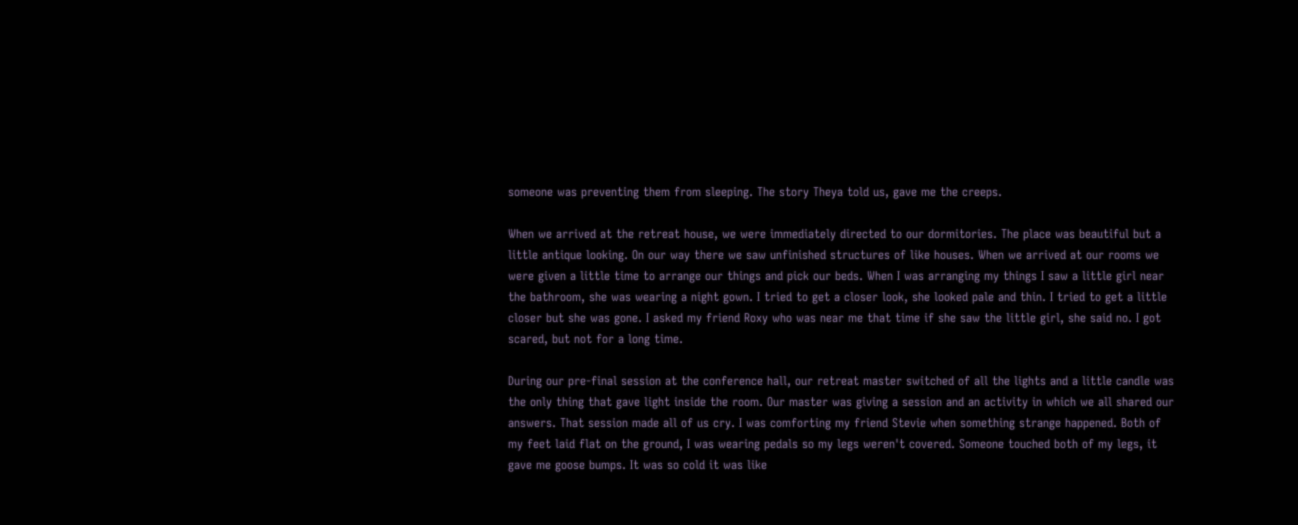someone was preventing them from sleeping. The story Theya told us, gave me the creeps.

When we arrived at the retreat house, we were immediately directed to our dormitories. The place was beautiful but a little antique looking. On our way there we saw unfinished structures of like houses. When we arrived at our rooms we were given a little time to arrange our things and pick our beds. When I was arranging my things I saw a little girl near the bathroom, she was wearing a night gown. I tried to get a closer look, she looked pale and thin. I tried to get a little closer but she was gone. I asked my friend Roxy who was near me that time if she saw the little girl, she said no. I got scared, but not for a long time.

During our pre-final session at the conference hall, our retreat master switched of all the lights and a little candle was the only thing that gave light inside the room. Our master was giving a session and an activity in which we all shared our answers. That session made all of us cry. I was comforting my friend Stevie when something strange happened. Both of my feet laid flat on the ground, I was wearing pedals so my legs weren't covered. Someone touched both of my legs, it gave me goose bumps. It was so cold it was like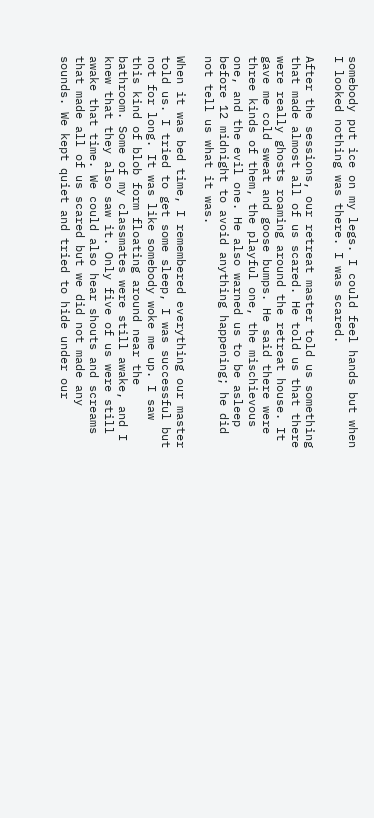somebody put ice on my legs. I could feel hands but when I looked nothing was there. I was scared.

After the sessions, our retreat master told us something that made almost all of us scared. He told us that there were really ghosts roaming around the retreat house. It gave me cold sweat and goose bumps. He said there were three kinds of them, the playful one, the mischievous one, and the evil one. He also warned us to be asleep before 12 midnight to avoid anything happening; he did not tell us what it was.

When it was bed time, I remembered everything our master told us. I tried to get some sleep, I was successful but not for long. It was like somebody woke me up. I saw this kind of blob form floating around near the bathroom. Some of my classmates were still awake, and I knew that they also saw it. Only five of us were still awake that time. We could also hear shouts and screams that made all of us scared but we did not made any sounds. We kept quiet and tried to hide under our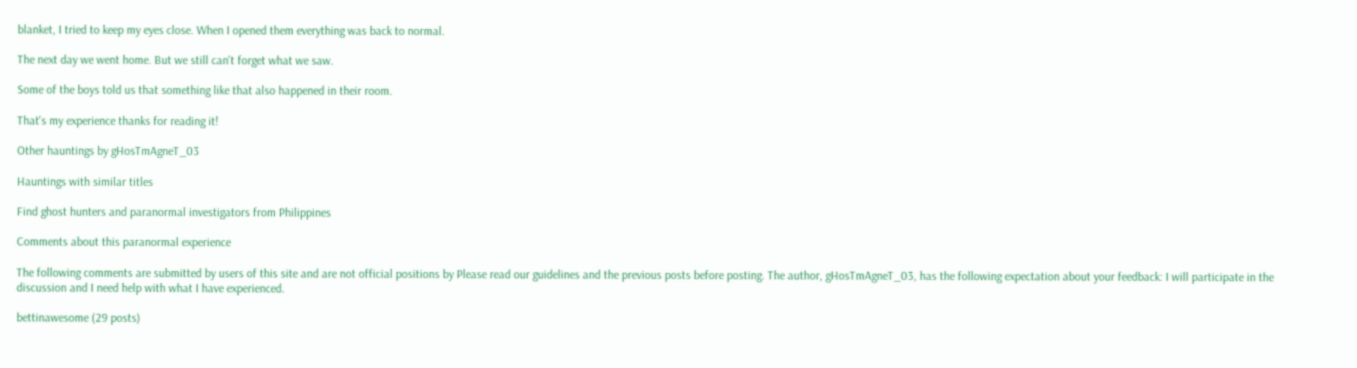blanket, I tried to keep my eyes close. When I opened them everything was back to normal.

The next day we went home. But we still can't forget what we saw.

Some of the boys told us that something like that also happened in their room.

That's my experience thanks for reading it!

Other hauntings by gHosTmAgneT_03

Hauntings with similar titles

Find ghost hunters and paranormal investigators from Philippines

Comments about this paranormal experience

The following comments are submitted by users of this site and are not official positions by Please read our guidelines and the previous posts before posting. The author, gHosTmAgneT_03, has the following expectation about your feedback: I will participate in the discussion and I need help with what I have experienced.

bettinawesome (29 posts)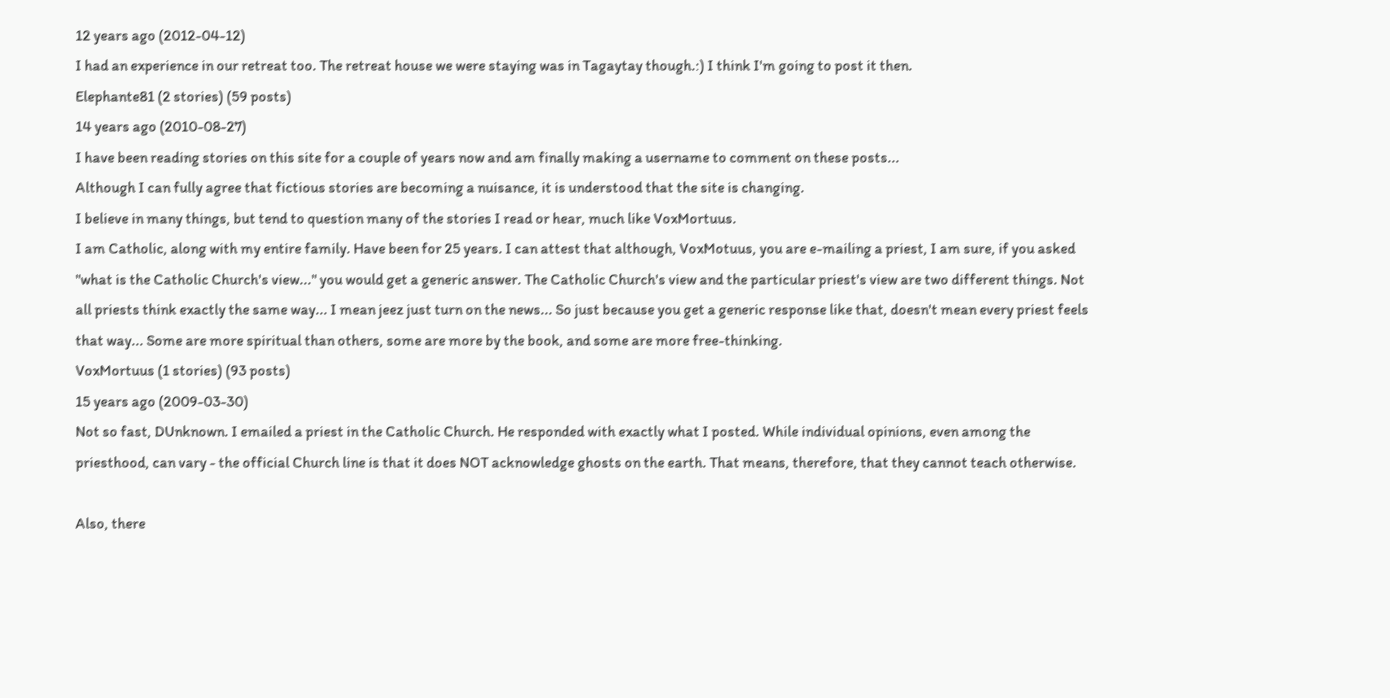12 years ago (2012-04-12)
I had an experience in our retreat too. The retreat house we were staying was in Tagaytay though.:) I think I'm going to post it then.
Elephante81 (2 stories) (59 posts)
14 years ago (2010-08-27)
I have been reading stories on this site for a couple of years now and am finally making a username to comment on these posts...
Although I can fully agree that fictious stories are becoming a nuisance, it is understood that the site is changing.
I believe in many things, but tend to question many of the stories I read or hear, much like VoxMortuus.
I am Catholic, along with my entire family. Have been for 25 years. I can attest that although, VoxMotuus, you are e-mailing a priest, I am sure, if you asked "what is the Catholic Church's view..." you would get a generic answer. The Catholic Church's view and the particular priest's view are two different things. Not all priests think exactly the same way... I mean jeez just turn on the news... So just because you get a generic response like that, doesn't mean every priest feels that way... Some are more spiritual than others, some are more by the book, and some are more free-thinking.
VoxMortuus (1 stories) (93 posts)
15 years ago (2009-03-30)
Not so fast, DUnknown. I emailed a priest in the Catholic Church. He responded with exactly what I posted. While individual opinions, even among the priesthood, can vary - the official Church line is that it does NOT acknowledge ghosts on the earth. That means, therefore, that they cannot teach otherwise.

Also, there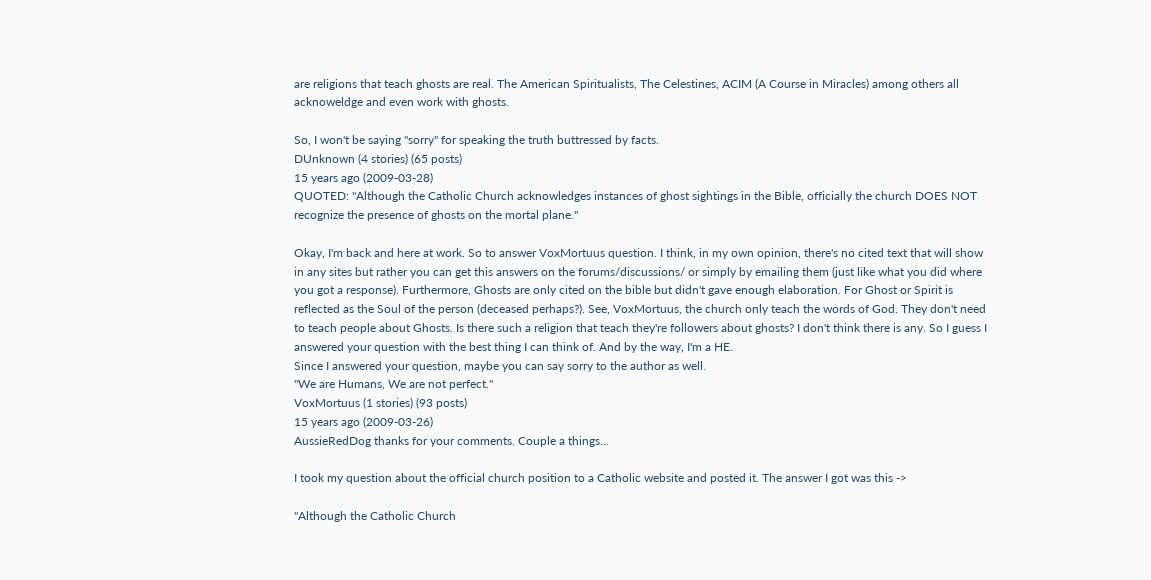are religions that teach ghosts are real. The American Spiritualists, The Celestines, ACIM (A Course in Miracles) among others all acknoweldge and even work with ghosts.

So, I won't be saying "sorry" for speaking the truth buttressed by facts.
DUnknown (4 stories) (65 posts)
15 years ago (2009-03-28)
QUOTED: "Although the Catholic Church acknowledges instances of ghost sightings in the Bible, officially the church DOES NOT recognize the presence of ghosts on the mortal plane."

Okay, I'm back and here at work. So to answer VoxMortuus question. I think, in my own opinion, there's no cited text that will show in any sites but rather you can get this answers on the forums/discussions/ or simply by emailing them (just like what you did where you got a response). Furthermore, Ghosts are only cited on the bible but didn't gave enough elaboration. For Ghost or Spirit is reflected as the Soul of the person (deceased perhaps?). See, VoxMortuus, the church only teach the words of God. They don't need to teach people about Ghosts. Is there such a religion that teach they're followers about ghosts? I don't think there is any. So I guess I answered your question with the best thing I can think of. And by the way, I'm a HE.
Since I answered your question, maybe you can say sorry to the author as well.
"We are Humans, We are not perfect."
VoxMortuus (1 stories) (93 posts)
15 years ago (2009-03-26)
AussieRedDog thanks for your comments. Couple a things...

I took my question about the official church position to a Catholic website and posted it. The answer I got was this ->

"Although the Catholic Church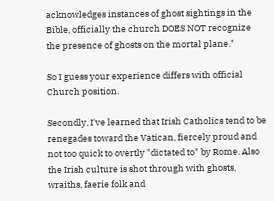acknowledges instances of ghost sightings in the Bible, officially the church DOES NOT recognize the presence of ghosts on the mortal plane."

So I guess your experience differs with official Church position.

Secondly, I've learned that Irish Catholics tend to be renegades toward the Vatican, fiercely proud and not too quick to overtly "dictated to" by Rome. Also the Irish culture is shot through with ghosts, wraiths, faerie folk and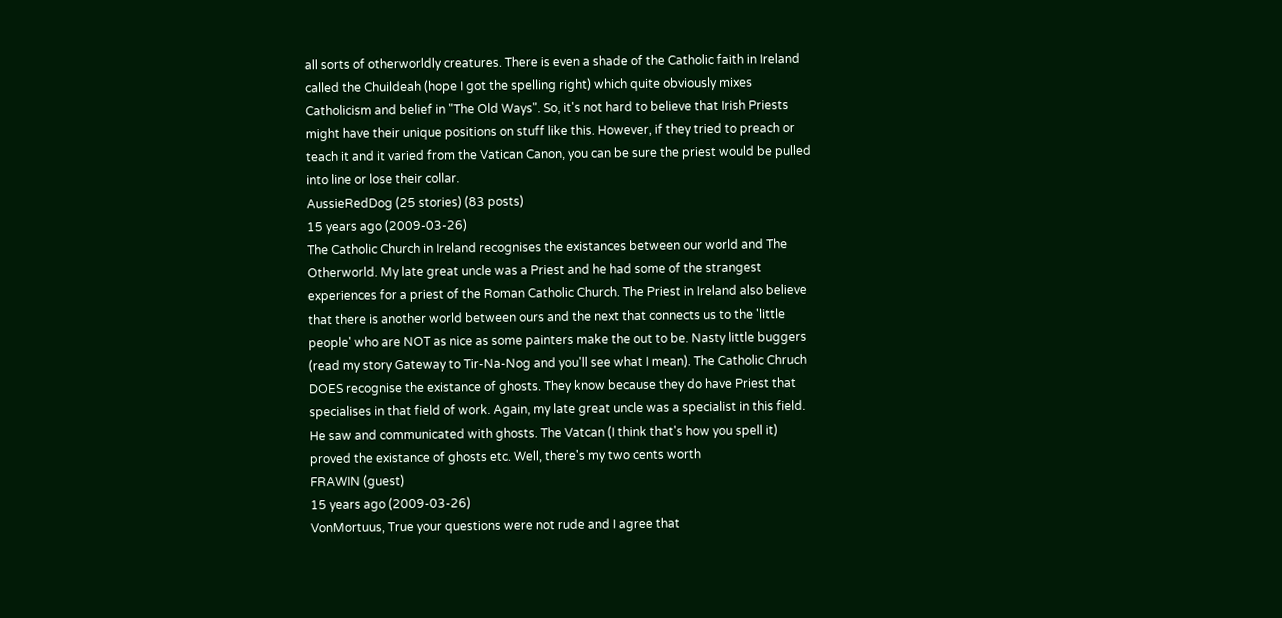all sorts of otherworldly creatures. There is even a shade of the Catholic faith in Ireland called the Chuildeah (hope I got the spelling right) which quite obviously mixes Catholicism and belief in "The Old Ways". So, it's not hard to believe that Irish Priests might have their unique positions on stuff like this. However, if they tried to preach or teach it and it varied from the Vatican Canon, you can be sure the priest would be pulled into line or lose their collar.
AussieRedDog (25 stories) (83 posts)
15 years ago (2009-03-26)
The Catholic Church in Ireland recognises the existances between our world and The Otherworld. My late great uncle was a Priest and he had some of the strangest experiences for a priest of the Roman Catholic Church. The Priest in Ireland also believe that there is another world between ours and the next that connects us to the 'little people' who are NOT as nice as some painters make the out to be. Nasty little buggers (read my story Gateway to Tir-Na-Nog and you'll see what I mean). The Catholic Chruch DOES recognise the existance of ghosts. They know because they do have Priest that specialises in that field of work. Again, my late great uncle was a specialist in this field. He saw and communicated with ghosts. The Vatcan (I think that's how you spell it) proved the existance of ghosts etc. Well, there's my two cents worth
FRAWIN (guest)
15 years ago (2009-03-26)
VonMortuus, True your questions were not rude and I agree that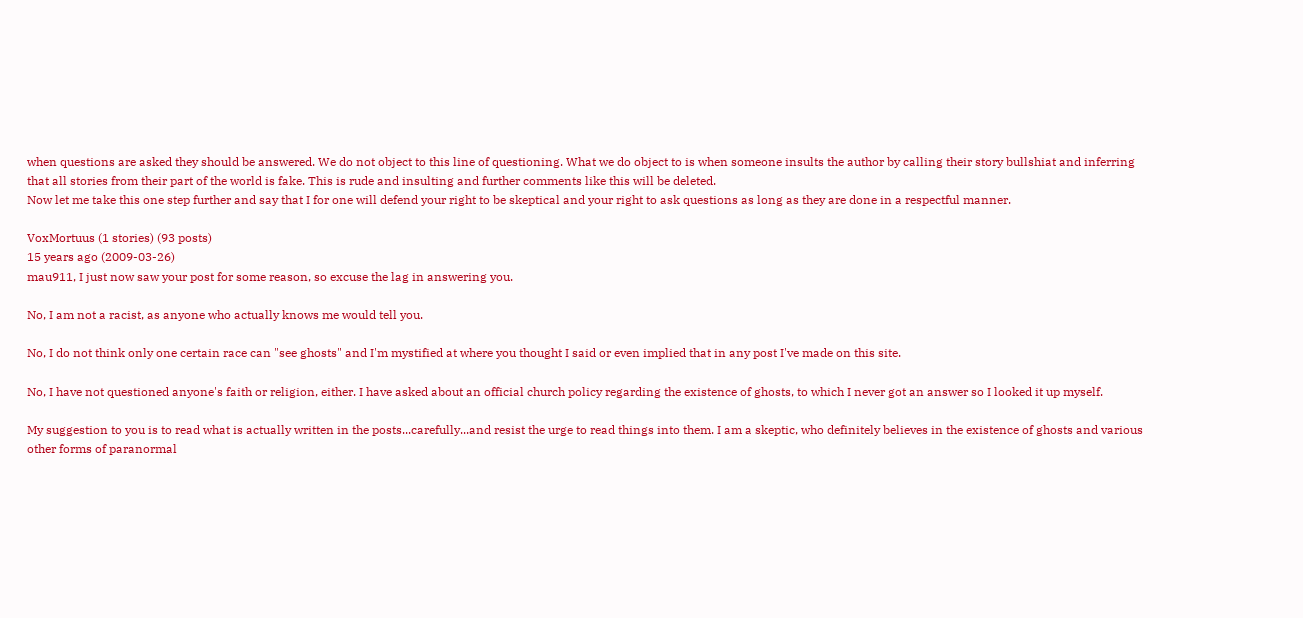when questions are asked they should be answered. We do not object to this line of questioning. What we do object to is when someone insults the author by calling their story bullshiat and inferring that all stories from their part of the world is fake. This is rude and insulting and further comments like this will be deleted.
Now let me take this one step further and say that I for one will defend your right to be skeptical and your right to ask questions as long as they are done in a respectful manner.

VoxMortuus (1 stories) (93 posts)
15 years ago (2009-03-26)
mau911, I just now saw your post for some reason, so excuse the lag in answering you.

No, I am not a racist, as anyone who actually knows me would tell you.

No, I do not think only one certain race can "see ghosts" and I'm mystified at where you thought I said or even implied that in any post I've made on this site.

No, I have not questioned anyone's faith or religion, either. I have asked about an official church policy regarding the existence of ghosts, to which I never got an answer so I looked it up myself.

My suggestion to you is to read what is actually written in the posts...carefully...and resist the urge to read things into them. I am a skeptic, who definitely believes in the existence of ghosts and various other forms of paranormal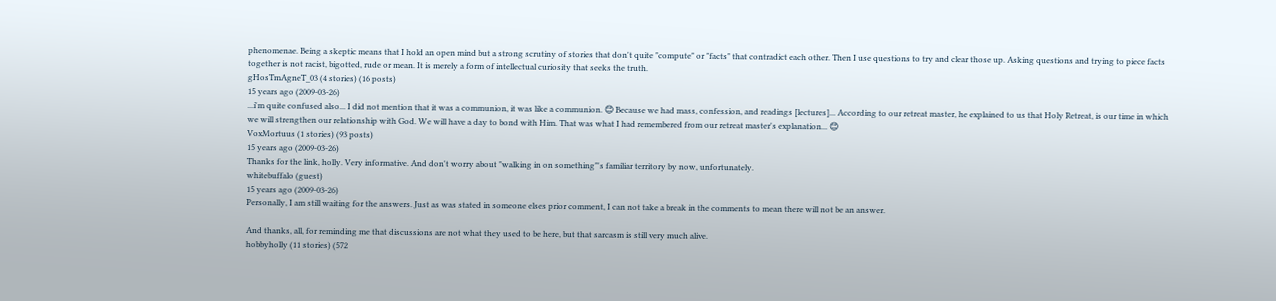phenomenae. Being a skeptic means that I hold an open mind but a strong scrutiny of stories that don't quite "compute" or "facts" that contradict each other. Then I use questions to try and clear those up. Asking questions and trying to piece facts together is not racist, bigotted, rude or mean. It is merely a form of intellectual curiosity that seeks the truth.
gHosTmAgneT_03 (4 stories) (16 posts)
15 years ago (2009-03-26)
...i'm quite confused also... I did not mention that it was a communion, it was like a communion. 😊 Because we had mass, confession, and readings [lectures]... According to our retreat master, he explained to us that Holy Retreat, is our time in which we will strengthen our relationship with God. We will have a day to bond with Him. That was what I had remembered from our retreat master's explanation... 😊
VoxMortuus (1 stories) (93 posts)
15 years ago (2009-03-26)
Thanks for the link, holly. Very informative. And don't worry about "walking in on something"'s familiar territory by now, unfortunately.
whitebuffalo (guest)
15 years ago (2009-03-26)
Personally, I am still waiting for the answers. Just as was stated in someone elses prior comment, I can not take a break in the comments to mean there will not be an answer.

And thanks, all, for reminding me that discussions are not what they used to be here, but that sarcasm is still very much alive.
hobbyholly (11 stories) (572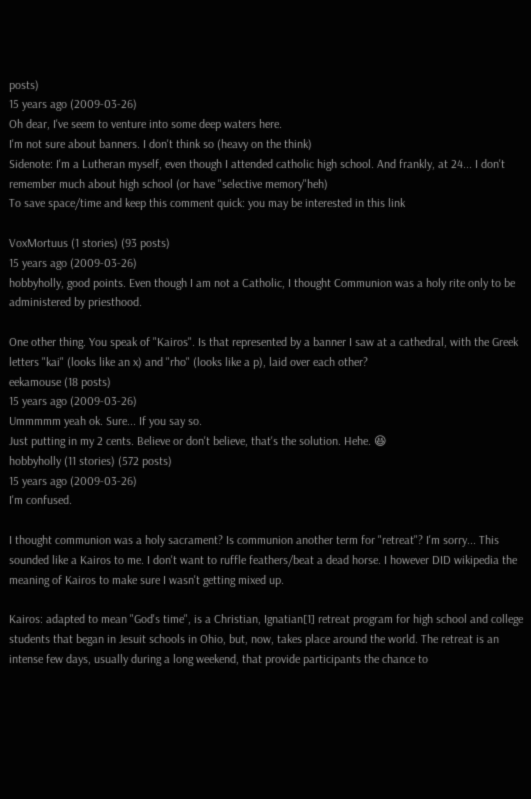posts)
15 years ago (2009-03-26)
Oh dear, I've seem to venture into some deep waters here.
I'm not sure about banners. I don't think so (heavy on the think)
Sidenote: I'm a Lutheran myself, even though I attended catholic high school. And frankly, at 24... I don't remember much about high school (or have "selective memory"heh)
To save space/time and keep this comment quick: you may be interested in this link

VoxMortuus (1 stories) (93 posts)
15 years ago (2009-03-26)
hobbyholly, good points. Even though I am not a Catholic, I thought Communion was a holy rite only to be administered by priesthood.

One other thing. You speak of "Kairos". Is that represented by a banner I saw at a cathedral, with the Greek letters "kai" (looks like an x) and "rho" (looks like a p), laid over each other?
eekamouse (18 posts)
15 years ago (2009-03-26)
Ummmmm yeah ok. Sure... If you say so.
Just putting in my 2 cents. Believe or don't believe, that's the solution. Hehe. 😆
hobbyholly (11 stories) (572 posts)
15 years ago (2009-03-26)
I'm confused.

I thought communion was a holy sacrament? Is communion another term for "retreat"? I'm sorry... This sounded like a Kairos to me. I don't want to ruffle feathers/beat a dead horse. I however DID wikipedia the meaning of Kairos to make sure I wasn't getting mixed up.

Kairos: adapted to mean "God's time", is a Christian, Ignatian[1] retreat program for high school and college students that began in Jesuit schools in Ohio, but, now, takes place around the world. The retreat is an intense few days, usually during a long weekend, that provide participants the chance to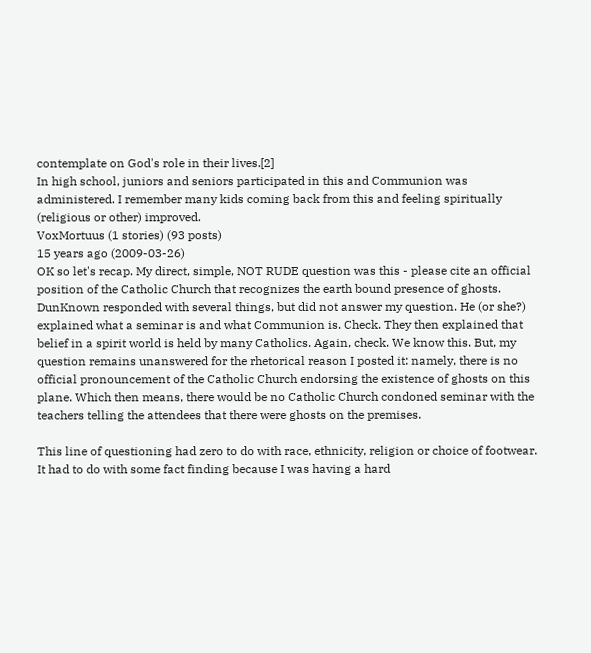contemplate on God's role in their lives.[2]
In high school, juniors and seniors participated in this and Communion was administered. I remember many kids coming back from this and feeling spiritually (religious or other) improved.
VoxMortuus (1 stories) (93 posts)
15 years ago (2009-03-26)
OK so let's recap. My direct, simple, NOT RUDE question was this - please cite an official position of the Catholic Church that recognizes the earth bound presence of ghosts. DunKnown responded with several things, but did not answer my question. He (or she?) explained what a seminar is and what Communion is. Check. They then explained that belief in a spirit world is held by many Catholics. Again, check. We know this. But, my question remains unanswered for the rhetorical reason I posted it: namely, there is no official pronouncement of the Catholic Church endorsing the existence of ghosts on this plane. Which then means, there would be no Catholic Church condoned seminar with the teachers telling the attendees that there were ghosts on the premises.

This line of questioning had zero to do with race, ethnicity, religion or choice of footwear. It had to do with some fact finding because I was having a hard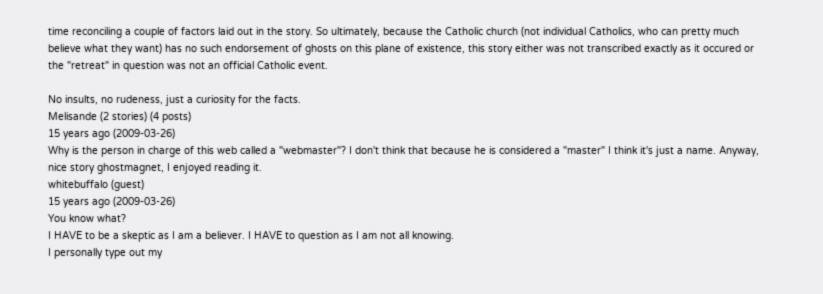time reconciling a couple of factors laid out in the story. So ultimately, because the Catholic church (not individual Catholics, who can pretty much believe what they want) has no such endorsement of ghosts on this plane of existence, this story either was not transcribed exactly as it occured or the "retreat" in question was not an official Catholic event.

No insults, no rudeness, just a curiosity for the facts.
Melisande (2 stories) (4 posts)
15 years ago (2009-03-26)
Why is the person in charge of this web called a "webmaster"? I don't think that because he is considered a "master" I think it's just a name. Anyway, nice story ghostmagnet, I enjoyed reading it.
whitebuffalo (guest)
15 years ago (2009-03-26)
You know what?
I HAVE to be a skeptic as I am a believer. I HAVE to question as I am not all knowing.
I personally type out my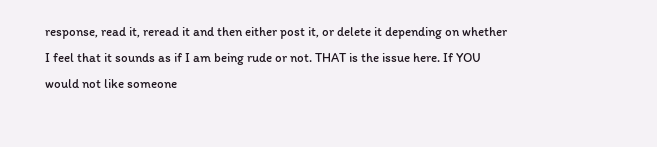response, read it, reread it and then either post it, or delete it depending on whether I feel that it sounds as if I am being rude or not. THAT is the issue here. If YOU would not like someone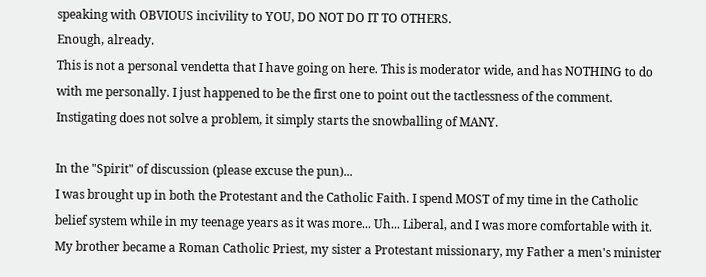speaking with OBVIOUS incivility to YOU, DO NOT DO IT TO OTHERS.
Enough, already.
This is not a personal vendetta that I have going on here. This is moderator wide, and has NOTHING to do with me personally. I just happened to be the first one to point out the tactlessness of the comment.
Instigating does not solve a problem, it simply starts the snowballing of MANY.

In the "Spirit" of discussion (please excuse the pun)...
I was brought up in both the Protestant and the Catholic Faith. I spend MOST of my time in the Catholic belief system while in my teenage years as it was more... Uh... Liberal, and I was more comfortable with it. My brother became a Roman Catholic Priest, my sister a Protestant missionary, my Father a men's minister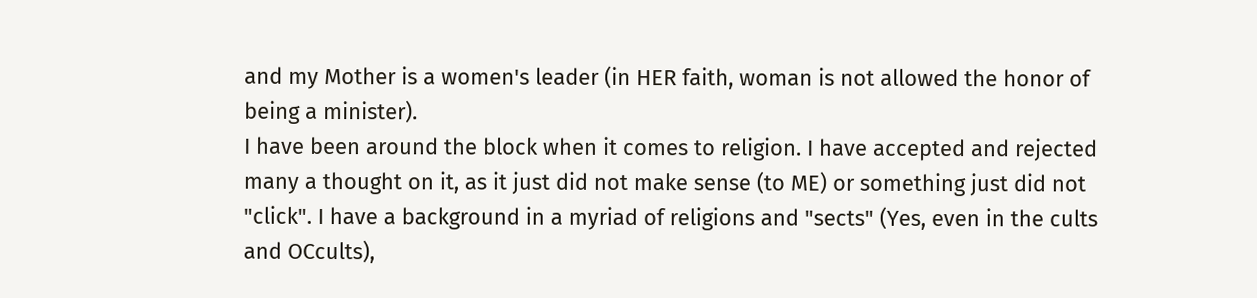and my Mother is a women's leader (in HER faith, woman is not allowed the honor of being a minister).
I have been around the block when it comes to religion. I have accepted and rejected many a thought on it, as it just did not make sense (to ME) or something just did not "click". I have a background in a myriad of religions and "sects" (Yes, even in the cults and OCcults),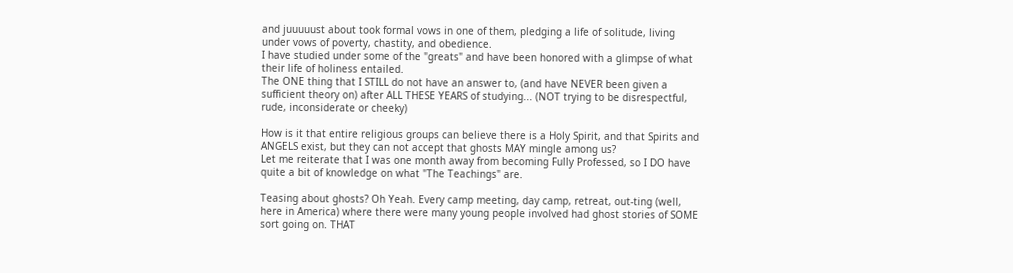and juuuuust about took formal vows in one of them, pledging a life of solitude, living under vows of poverty, chastity, and obedience.
I have studied under some of the "greats" and have been honored with a glimpse of what their life of holiness entailed.
The ONE thing that I STILL do not have an answer to, (and have NEVER been given a sufficient theory on) after ALL THESE YEARS of studying... (NOT trying to be disrespectful, rude, inconsiderate or cheeky)

How is it that entire religious groups can believe there is a Holy Spirit, and that Spirits and ANGELS exist, but they can not accept that ghosts MAY mingle among us?
Let me reiterate that I was one month away from becoming Fully Professed, so I DO have quite a bit of knowledge on what "The Teachings" are.

Teasing about ghosts? Oh Yeah. Every camp meeting, day camp, retreat, out-ting (well, here in America) where there were many young people involved had ghost stories of SOME sort going on. THAT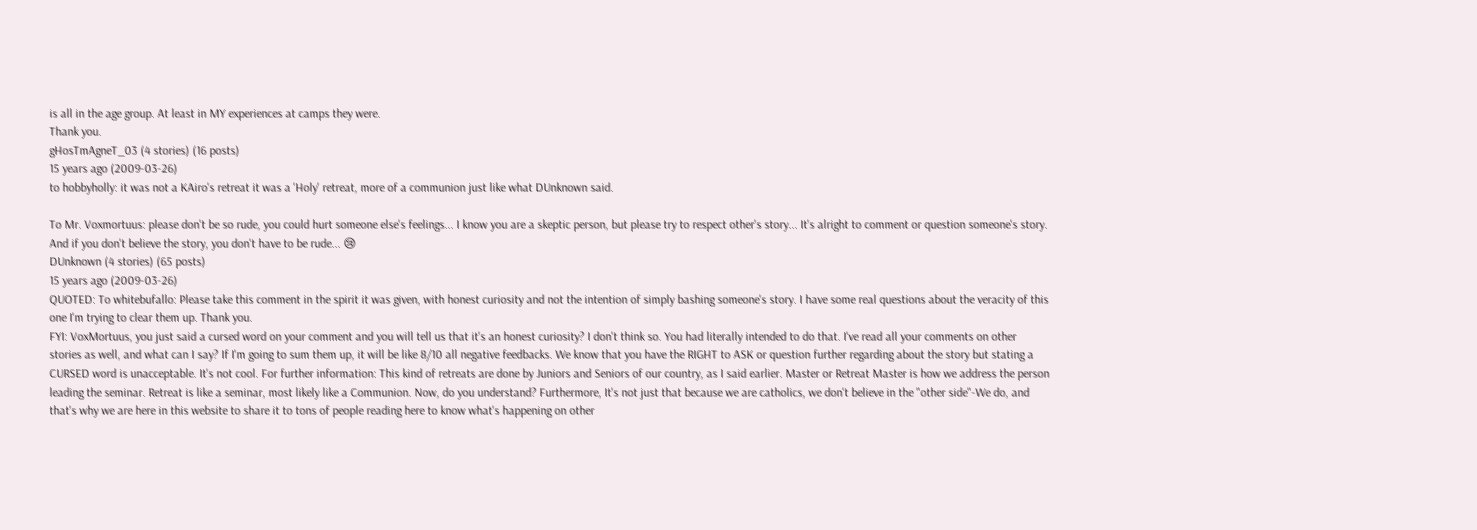is all in the age group. At least in MY experiences at camps they were.
Thank you.
gHosTmAgneT_03 (4 stories) (16 posts)
15 years ago (2009-03-26)
to hobbyholly: it was not a KAiro's retreat it was a 'Holy' retreat, more of a communion just like what DUnknown said.

To Mr. Voxmortuus: please don't be so rude, you could hurt someone else's feelings... I know you are a skeptic person, but please try to respect other's story... It's alright to comment or question someone's story. And if you don't believe the story, you don't have to be rude... 😢
DUnknown (4 stories) (65 posts)
15 years ago (2009-03-26)
QUOTED: To whitebufallo: Please take this comment in the spirit it was given, with honest curiosity and not the intention of simply bashing someone's story. I have some real questions about the veracity of this one I'm trying to clear them up. Thank you.
FYI: VoxMortuus, you just said a cursed word on your comment and you will tell us that it's an honest curiosity? I don't think so. You had literally intended to do that. I've read all your comments on other stories as well, and what can I say? If I'm going to sum them up, it will be like 8/10 all negative feedbacks. We know that you have the RIGHT to ASK or question further regarding about the story but stating a CURSED word is unacceptable. It's not cool. For further information: This kind of retreats are done by Juniors and Seniors of our country, as I said earlier. Master or Retreat Master is how we address the person leading the seminar. Retreat is like a seminar, most likely like a Communion. Now, do you understand? Furthermore, It's not just that because we are catholics, we don't believe in the "other side"-We do, and that's why we are here in this website to share it to tons of people reading here to know what's happening on other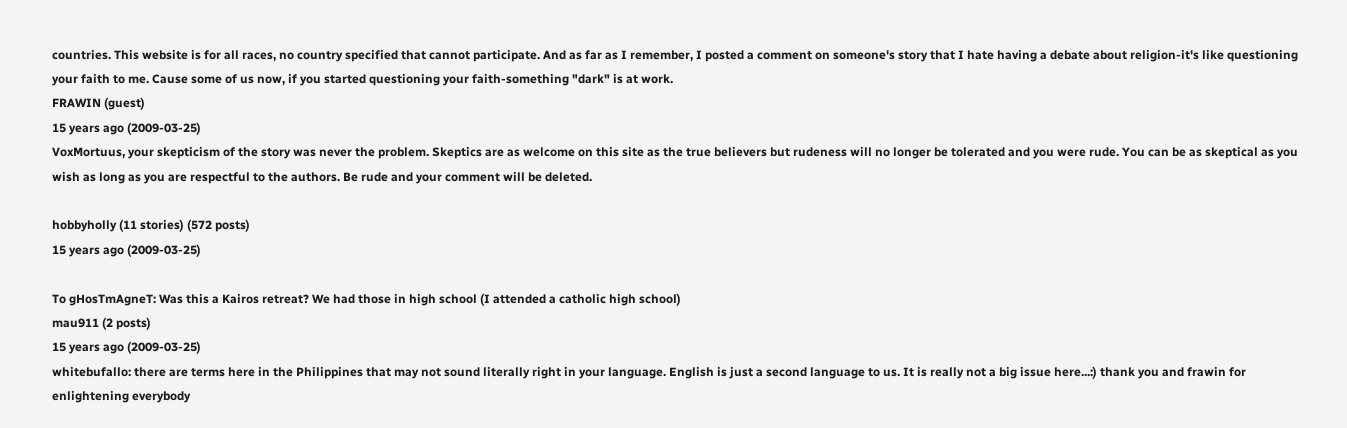countries. This website is for all races, no country specified that cannot participate. And as far as I remember, I posted a comment on someone's story that I hate having a debate about religion-it's like questioning your faith to me. Cause some of us now, if you started questioning your faith-something "dark" is at work.
FRAWIN (guest)
15 years ago (2009-03-25)
VoxMortuus, your skepticism of the story was never the problem. Skeptics are as welcome on this site as the true believers but rudeness will no longer be tolerated and you were rude. You can be as skeptical as you wish as long as you are respectful to the authors. Be rude and your comment will be deleted.

hobbyholly (11 stories) (572 posts)
15 years ago (2009-03-25)

To gHosTmAgneT: Was this a Kairos retreat? We had those in high school (I attended a catholic high school)
mau911 (2 posts)
15 years ago (2009-03-25)
whitebufallo: there are terms here in the Philippines that may not sound literally right in your language. English is just a second language to us. It is really not a big issue here...:) thank you and frawin for enlightening everybody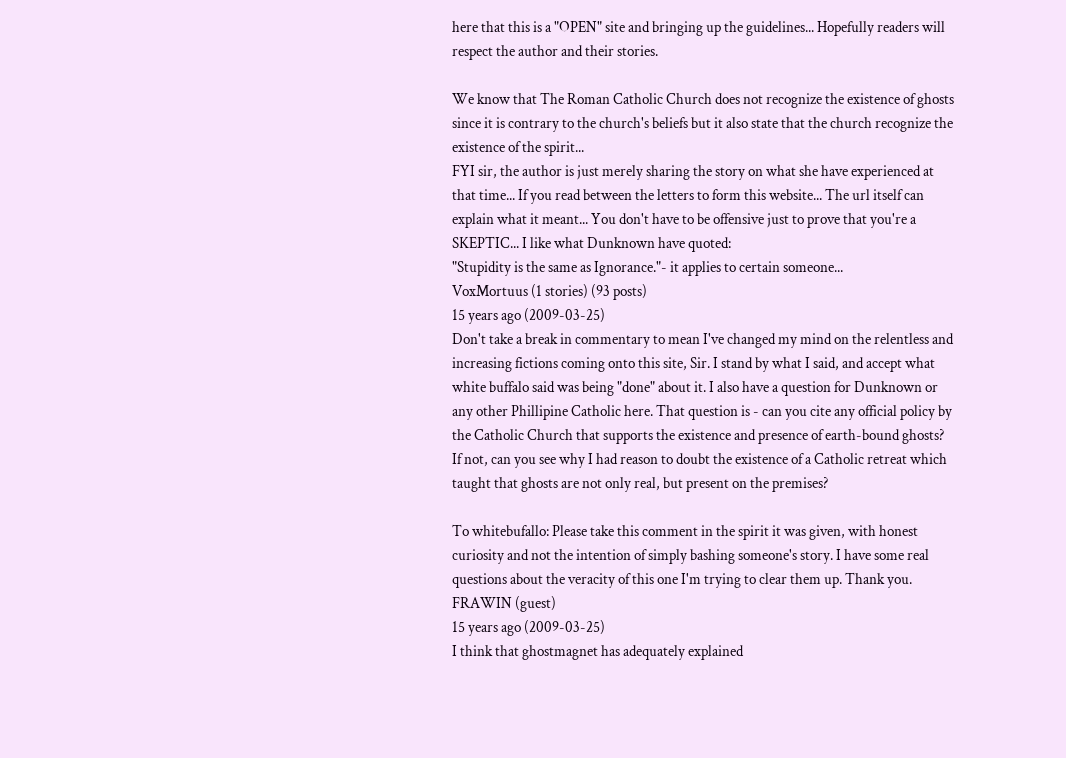here that this is a "OPEN" site and bringing up the guidelines... Hopefully readers will respect the author and their stories.

We know that The Roman Catholic Church does not recognize the existence of ghosts since it is contrary to the church's beliefs but it also state that the church recognize the existence of the spirit...
FYI sir, the author is just merely sharing the story on what she have experienced at that time... If you read between the letters to form this website... The url itself can explain what it meant... You don't have to be offensive just to prove that you're a SKEPTIC... I like what Dunknown have quoted:
"Stupidity is the same as Ignorance."- it applies to certain someone...
VoxMortuus (1 stories) (93 posts)
15 years ago (2009-03-25)
Don't take a break in commentary to mean I've changed my mind on the relentless and increasing fictions coming onto this site, Sir. I stand by what I said, and accept what white buffalo said was being "done" about it. I also have a question for Dunknown or any other Phillipine Catholic here. That question is - can you cite any official policy by the Catholic Church that supports the existence and presence of earth-bound ghosts? If not, can you see why I had reason to doubt the existence of a Catholic retreat which taught that ghosts are not only real, but present on the premises?

To whitebufallo: Please take this comment in the spirit it was given, with honest curiosity and not the intention of simply bashing someone's story. I have some real questions about the veracity of this one I'm trying to clear them up. Thank you.
FRAWIN (guest)
15 years ago (2009-03-25)
I think that ghostmagnet has adequately explained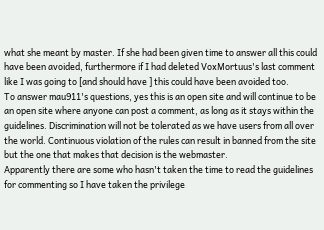what she meant by master. If she had been given time to answer all this could have been avoided, furthermore if I had deleted VoxMortuus's last comment like I was going to [and should have ] this could have been avoided too.
To answer mau911's questions, yes this is an open site and will continue to be an open site where anyone can post a comment, as long as it stays within the guidelines. Discrimination will not be tolerated as we have users from all over the world. Continuous violation of the rules can result in banned from the site but the one that makes that decision is the webmaster.
Apparently there are some who hasn't taken the time to read the guidelines for commenting so I have taken the privilege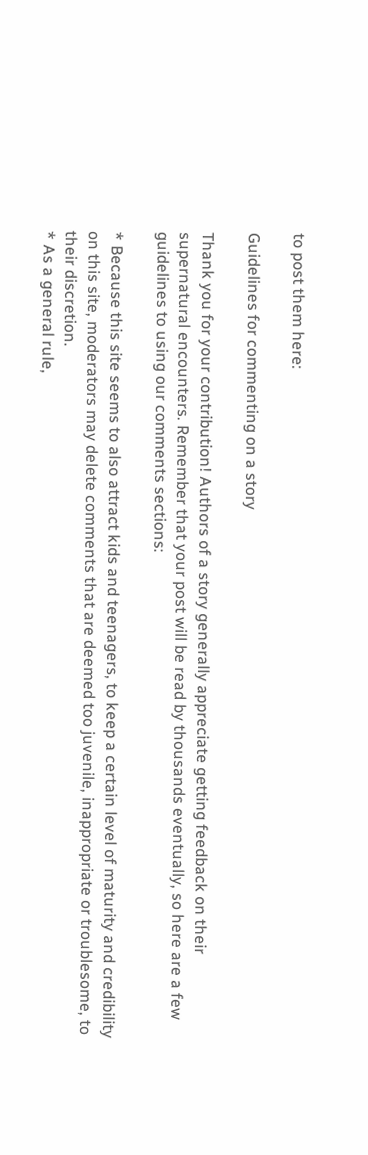to post them here:

Guidelines for commenting on a story

Thank you for your contribution! Authors of a story generally appreciate getting feedback on their supernatural encounters. Remember that your post will be read by thousands eventually, so here are a few guidelines to using our comments sections:

* Because this site seems to also attract kids and teenagers, to keep a certain level of maturity and credibility on this site, moderators may delete comments that are deemed too juvenile, inappropriate or troublesome, to their discretion.
* As a general rule,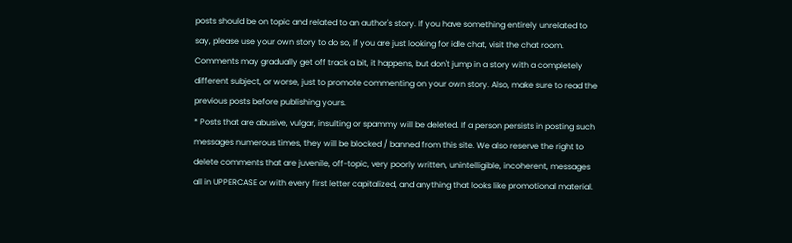posts should be on topic and related to an author's story. If you have something entirely unrelated to say, please use your own story to do so, if you are just looking for idle chat, visit the chat room. Comments may gradually get off track a bit, it happens, but don't jump in a story with a completely different subject, or worse, just to promote commenting on your own story. Also, make sure to read the previous posts before publishing yours.
* Posts that are abusive, vulgar, insulting or spammy will be deleted. If a person persists in posting such messages numerous times, they will be blocked / banned from this site. We also reserve the right to delete comments that are juvenile, off-topic, very poorly written, unintelligible, incoherent, messages all in UPPERCASE or with every first letter capitalized, and anything that looks like promotional material.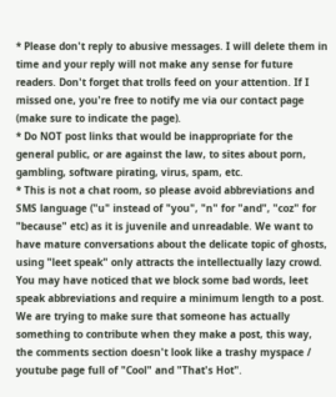* Please don't reply to abusive messages. I will delete them in time and your reply will not make any sense for future readers. Don't forget that trolls feed on your attention. If I missed one, you're free to notify me via our contact page (make sure to indicate the page).
* Do NOT post links that would be inappropriate for the general public, or are against the law, to sites about porn, gambling, software pirating, virus, spam, etc.
* This is not a chat room, so please avoid abbreviations and SMS language ("u" instead of "you", "n" for "and", "coz" for "because" etc) as it is juvenile and unreadable. We want to have mature conversations about the delicate topic of ghosts, using "leet speak" only attracts the intellectually lazy crowd. You may have noticed that we block some bad words, leet speak abbreviations and require a minimum length to a post. We are trying to make sure that someone has actually something to contribute when they make a post, this way, the comments section doesn't look like a trashy myspace / youtube page full of "Cool" and "That's Hot".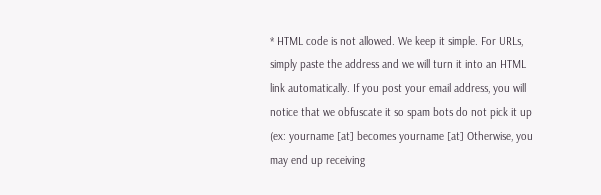* HTML code is not allowed. We keep it simple. For URLs, simply paste the address and we will turn it into an HTML link automatically. If you post your email address, you will notice that we obfuscate it so spam bots do not pick it up (ex: yourname [at] becomes yourname [at] Otherwise, you may end up receiving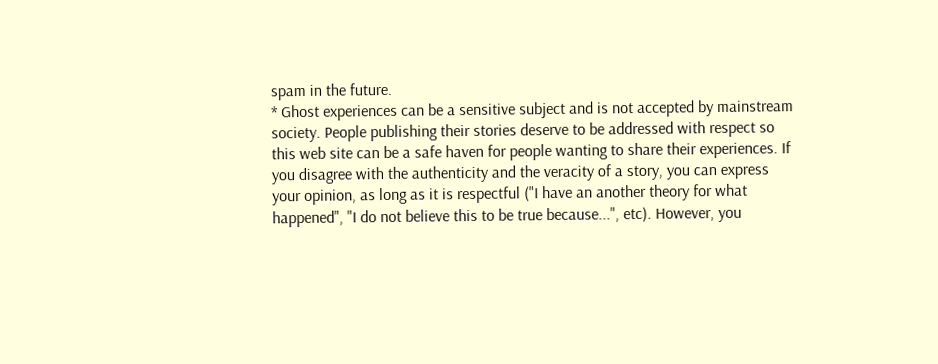spam in the future.
* Ghost experiences can be a sensitive subject and is not accepted by mainstream society. People publishing their stories deserve to be addressed with respect so this web site can be a safe haven for people wanting to share their experiences. If you disagree with the authenticity and the veracity of a story, you can express your opinion, as long as it is respectful ("I have an another theory for what happened", "I do not believe this to be true because...", etc). However, you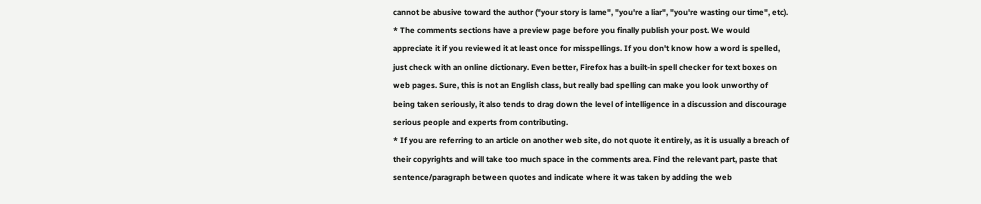cannot be abusive toward the author ("your story is lame", "you're a liar", "you're wasting our time", etc).
* The comments sections have a preview page before you finally publish your post. We would appreciate it if you reviewed it at least once for misspellings. If you don't know how a word is spelled, just check with an online dictionary. Even better, Firefox has a built-in spell checker for text boxes on web pages. Sure, this is not an English class, but really bad spelling can make you look unworthy of being taken seriously, it also tends to drag down the level of intelligence in a discussion and discourage serious people and experts from contributing.
* If you are referring to an article on another web site, do not quote it entirely, as it is usually a breach of their copyrights and will take too much space in the comments area. Find the relevant part, paste that sentence/paragraph between quotes and indicate where it was taken by adding the web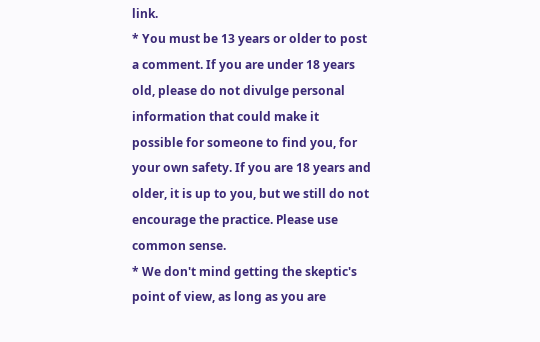link.
* You must be 13 years or older to post a comment. If you are under 18 years old, please do not divulge personal information that could make it possible for someone to find you, for your own safety. If you are 18 years and older, it is up to you, but we still do not encourage the practice. Please use common sense.
* We don't mind getting the skeptic's point of view, as long as you are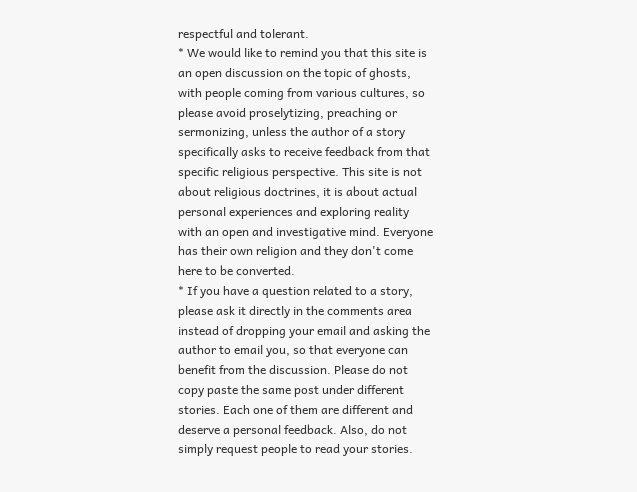respectful and tolerant.
* We would like to remind you that this site is an open discussion on the topic of ghosts, with people coming from various cultures, so please avoid proselytizing, preaching or sermonizing, unless the author of a story specifically asks to receive feedback from that specific religious perspective. This site is not about religious doctrines, it is about actual personal experiences and exploring reality with an open and investigative mind. Everyone has their own religion and they don't come here to be converted.
* If you have a question related to a story, please ask it directly in the comments area instead of dropping your email and asking the author to email you, so that everyone can benefit from the discussion. Please do not copy paste the same post under different stories. Each one of them are different and deserve a personal feedback. Also, do not simply request people to read your stories.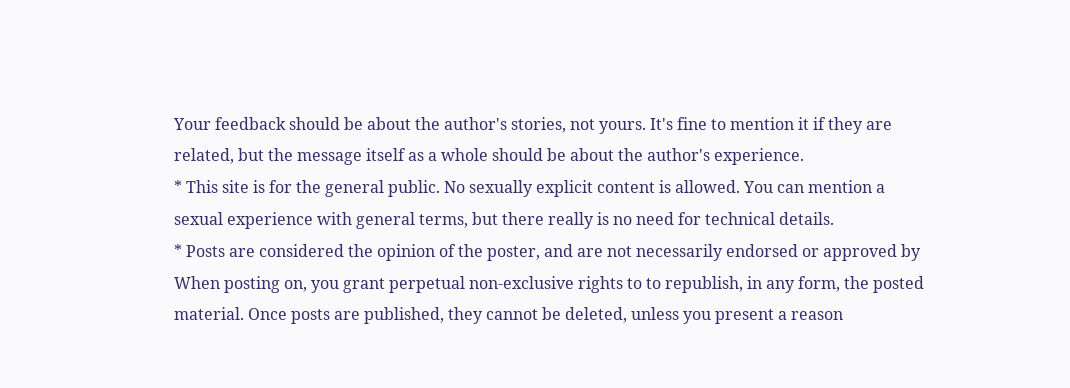Your feedback should be about the author's stories, not yours. It's fine to mention it if they are related, but the message itself as a whole should be about the author's experience.
* This site is for the general public. No sexually explicit content is allowed. You can mention a sexual experience with general terms, but there really is no need for technical details.
* Posts are considered the opinion of the poster, and are not necessarily endorsed or approved by When posting on, you grant perpetual non-exclusive rights to to republish, in any form, the posted material. Once posts are published, they cannot be deleted, unless you present a reason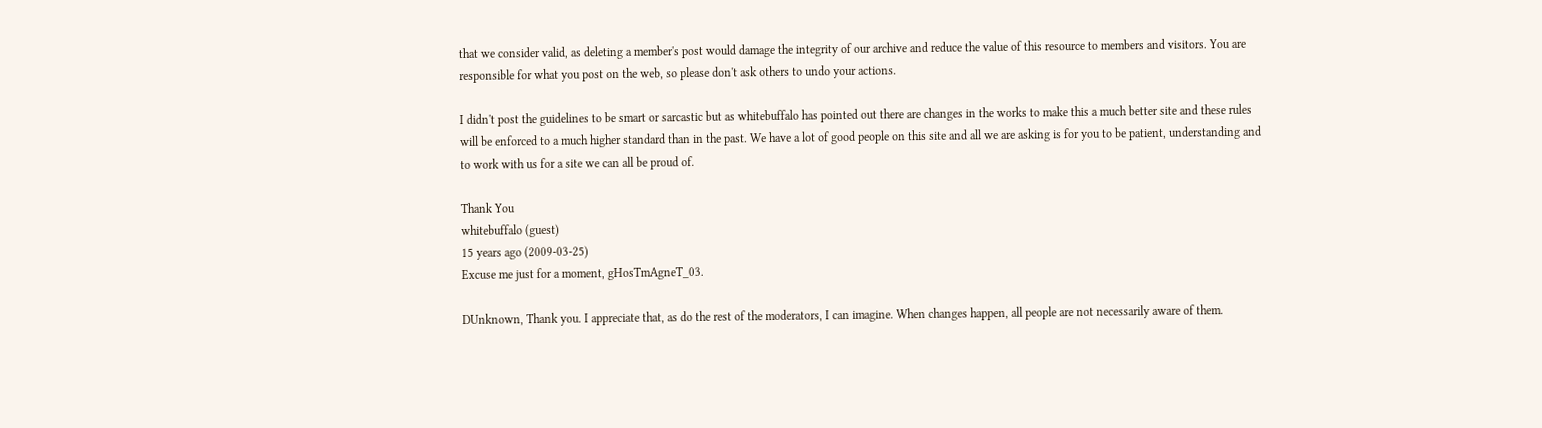that we consider valid, as deleting a member's post would damage the integrity of our archive and reduce the value of this resource to members and visitors. You are responsible for what you post on the web, so please don't ask others to undo your actions.

I didn't post the guidelines to be smart or sarcastic but as whitebuffalo has pointed out there are changes in the works to make this a much better site and these rules will be enforced to a much higher standard than in the past. We have a lot of good people on this site and all we are asking is for you to be patient, understanding and to work with us for a site we can all be proud of.

Thank You
whitebuffalo (guest)
15 years ago (2009-03-25)
Excuse me just for a moment, gHosTmAgneT_03.

DUnknown, Thank you. I appreciate that, as do the rest of the moderators, I can imagine. When changes happen, all people are not necessarily aware of them.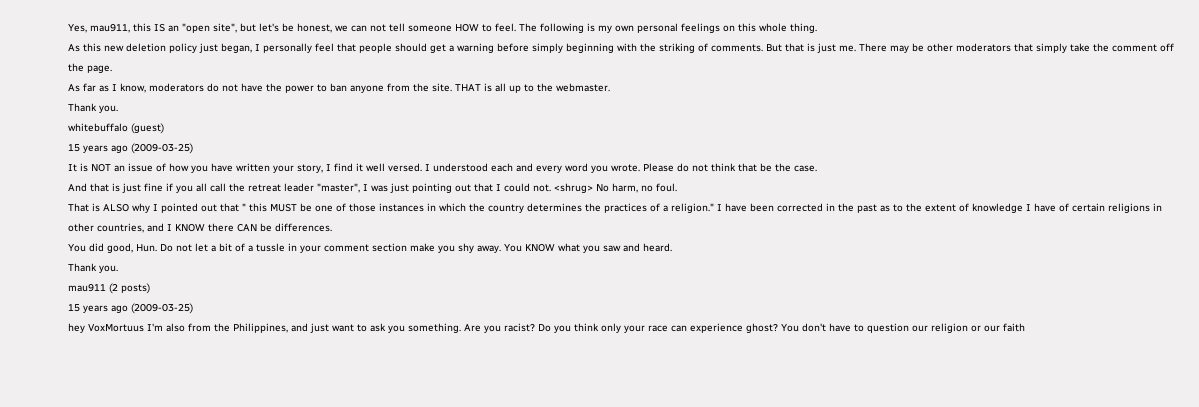Yes, mau911, this IS an "open site", but let's be honest, we can not tell someone HOW to feel. The following is my own personal feelings on this whole thing.
As this new deletion policy just began, I personally feel that people should get a warning before simply beginning with the striking of comments. But that is just me. There may be other moderators that simply take the comment off the page.
As far as I know, moderators do not have the power to ban anyone from the site. THAT is all up to the webmaster.
Thank you.
whitebuffalo (guest)
15 years ago (2009-03-25)
It is NOT an issue of how you have written your story, I find it well versed. I understood each and every word you wrote. Please do not think that be the case.
And that is just fine if you all call the retreat leader "master", I was just pointing out that I could not. <shrug> No harm, no foul.
That is ALSO why I pointed out that " this MUST be one of those instances in which the country determines the practices of a religion." I have been corrected in the past as to the extent of knowledge I have of certain religions in other countries, and I KNOW there CAN be differences.
You did good, Hun. Do not let a bit of a tussle in your comment section make you shy away. You KNOW what you saw and heard.
Thank you.
mau911 (2 posts)
15 years ago (2009-03-25)
hey VoxMortuus I'm also from the Philippines, and just want to ask you something. Are you racist? Do you think only your race can experience ghost? You don't have to question our religion or our faith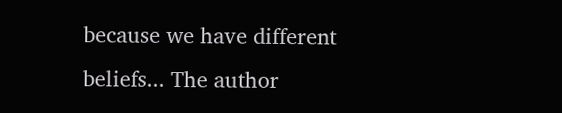because we have different beliefs... The author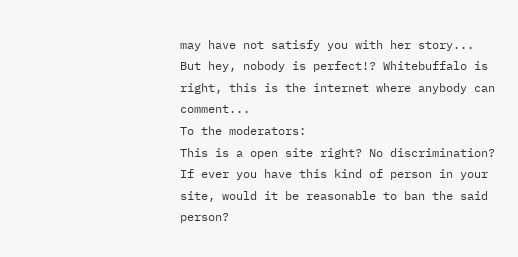may have not satisfy you with her story... But hey, nobody is perfect!? Whitebuffalo is right, this is the internet where anybody can comment...
To the moderators:
This is a open site right? No discrimination? If ever you have this kind of person in your site, would it be reasonable to ban the said person?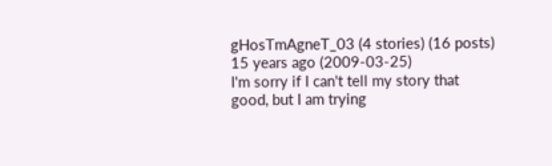gHosTmAgneT_03 (4 stories) (16 posts)
15 years ago (2009-03-25)
I'm sorry if I can't tell my story that good, but I am trying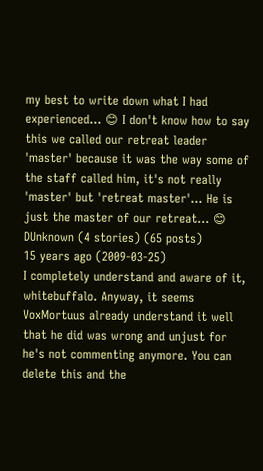my best to write down what I had experienced... 😊 I don't know how to say this we called our retreat leader 'master' because it was the way some of the staff called him, it's not really 'master' but 'retreat master'... He is just the master of our retreat... 😊
DUnknown (4 stories) (65 posts)
15 years ago (2009-03-25)
I completely understand and aware of it, whitebuffalo. Anyway, it seems VoxMortuus already understand it well that he did was wrong and unjust for he's not commenting anymore. You can delete this and the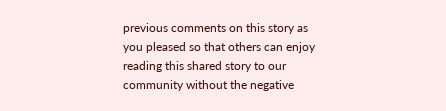previous comments on this story as you pleased so that others can enjoy reading this shared story to our community without the negative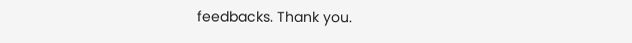feedbacks. Thank you.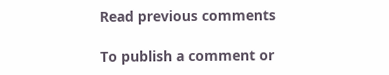Read previous comments

To publish a comment or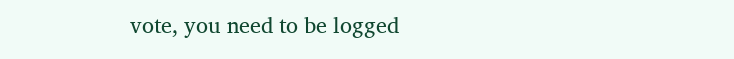vote, you need to be logged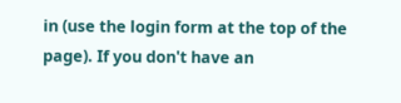in (use the login form at the top of the page). If you don't have an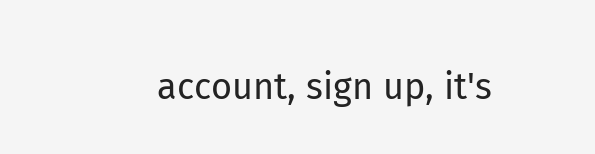account, sign up, it's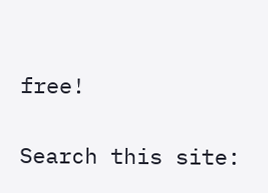free!

Search this site: